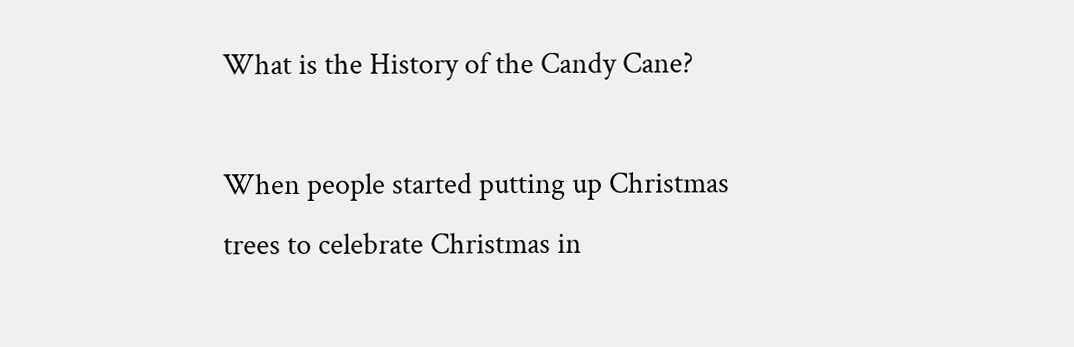What is the History of the Candy Cane?

When people started putting up Christmas trees to celebrate Christmas in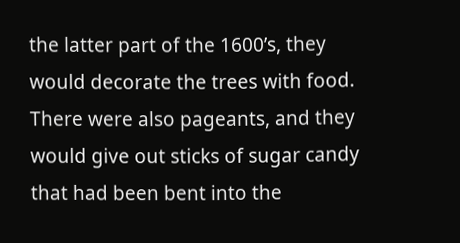the latter part of the 1600’s, they would decorate the trees with food. There were also pageants, and they would give out sticks of sugar candy that had been bent into the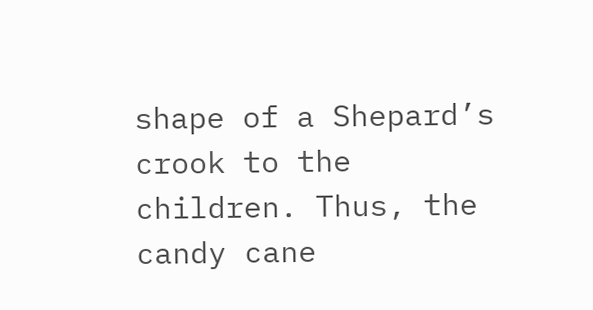shape of a Shepard’s crook to the children. Thus, the candy cane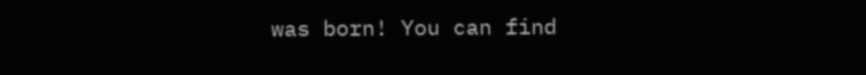was born! You can find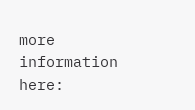more information here: